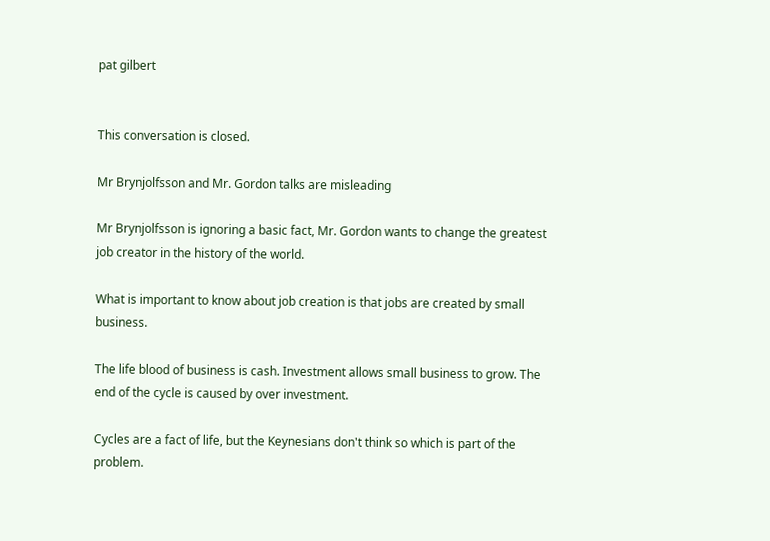pat gilbert


This conversation is closed.

Mr Brynjolfsson and Mr. Gordon talks are misleading

Mr Brynjolfsson is ignoring a basic fact, Mr. Gordon wants to change the greatest job creator in the history of the world.

What is important to know about job creation is that jobs are created by small business.

The life blood of business is cash. Investment allows small business to grow. The end of the cycle is caused by over investment.

Cycles are a fact of life, but the Keynesians don't think so which is part of the problem.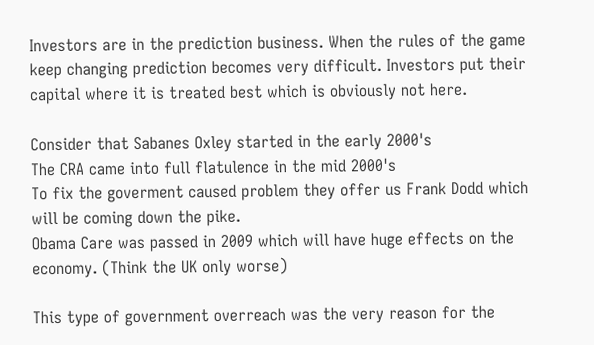Investors are in the prediction business. When the rules of the game keep changing prediction becomes very difficult. Investors put their capital where it is treated best which is obviously not here.

Consider that Sabanes Oxley started in the early 2000's
The CRA came into full flatulence in the mid 2000's
To fix the goverment caused problem they offer us Frank Dodd which will be coming down the pike.
Obama Care was passed in 2009 which will have huge effects on the economy. (Think the UK only worse)

This type of government overreach was the very reason for the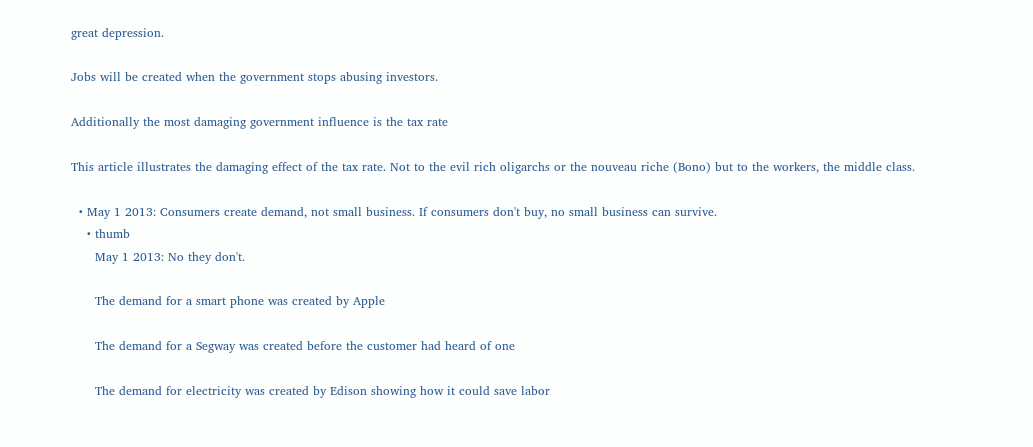great depression.

Jobs will be created when the government stops abusing investors.

Additionally the most damaging government influence is the tax rate

This article illustrates the damaging effect of the tax rate. Not to the evil rich oligarchs or the nouveau riche (Bono) but to the workers, the middle class.

  • May 1 2013: Consumers create demand, not small business. If consumers don't buy, no small business can survive.
    • thumb
      May 1 2013: No they don't.

      The demand for a smart phone was created by Apple

      The demand for a Segway was created before the customer had heard of one

      The demand for electricity was created by Edison showing how it could save labor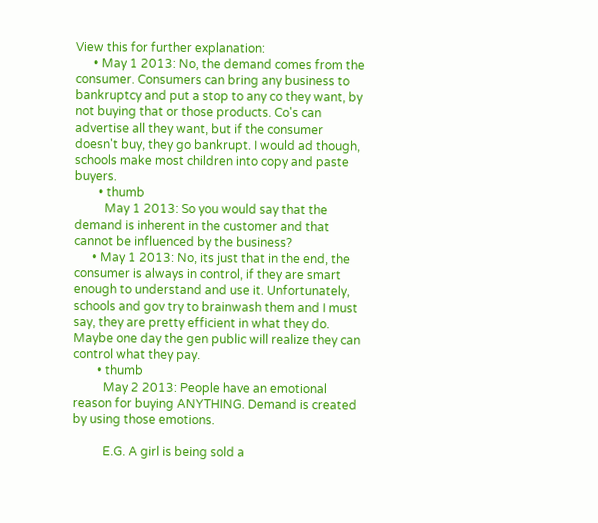View this for further explanation:
      • May 1 2013: No, the demand comes from the consumer. Consumers can bring any business to bankruptcy and put a stop to any co they want, by not buying that or those products. Co's can advertise all they want, but if the consumer doesn't buy, they go bankrupt. I would ad though, schools make most children into copy and paste buyers.
        • thumb
          May 1 2013: So you would say that the demand is inherent in the customer and that cannot be influenced by the business?
      • May 1 2013: No, its just that in the end, the consumer is always in control, if they are smart enough to understand and use it. Unfortunately, schools and gov try to brainwash them and I must say, they are pretty efficient in what they do. Maybe one day the gen public will realize they can control what they pay.
        • thumb
          May 2 2013: People have an emotional reason for buying ANYTHING. Demand is created by using those emotions.

          E.G. A girl is being sold a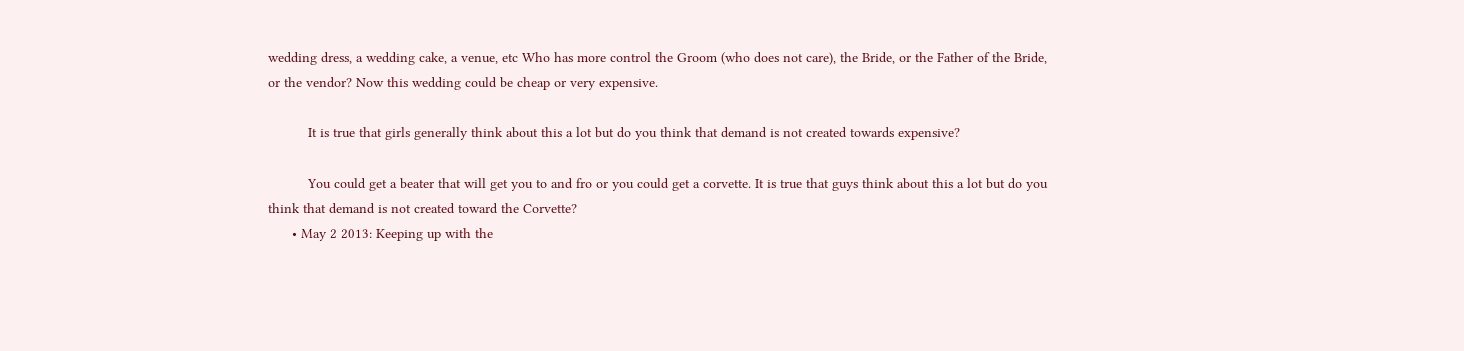wedding dress, a wedding cake, a venue, etc Who has more control the Groom (who does not care), the Bride, or the Father of the Bride, or the vendor? Now this wedding could be cheap or very expensive.

          It is true that girls generally think about this a lot but do you think that demand is not created towards expensive?

          You could get a beater that will get you to and fro or you could get a corvette. It is true that guys think about this a lot but do you think that demand is not created toward the Corvette?
      • May 2 2013: Keeping up with the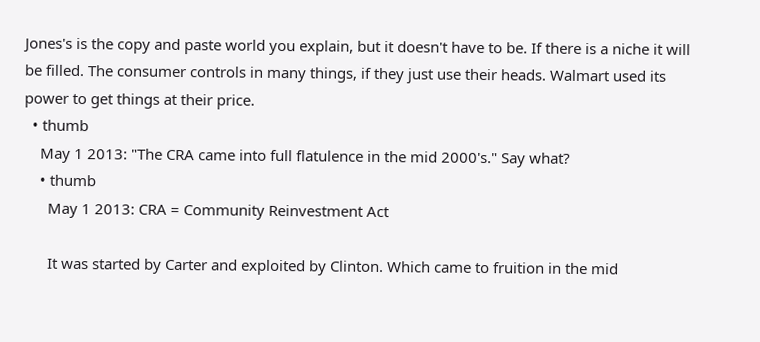Jones's is the copy and paste world you explain, but it doesn't have to be. If there is a niche it will be filled. The consumer controls in many things, if they just use their heads. Walmart used its power to get things at their price.
  • thumb
    May 1 2013: "The CRA came into full flatulence in the mid 2000's." Say what?
    • thumb
      May 1 2013: CRA = Community Reinvestment Act

      It was started by Carter and exploited by Clinton. Which came to fruition in the mid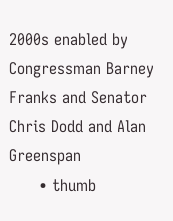2000s enabled by Congressman Barney Franks and Senator Chris Dodd and Alan Greenspan
      • thumb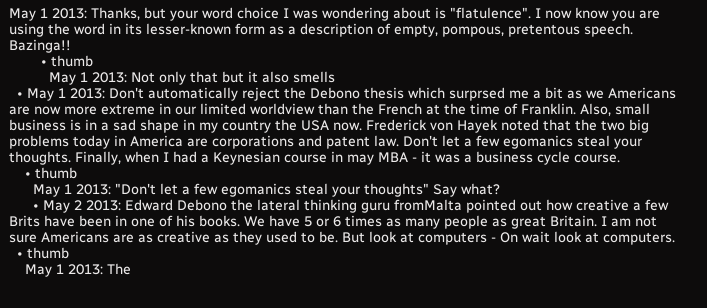May 1 2013: Thanks, but your word choice I was wondering about is "flatulence". I now know you are using the word in its lesser-known form as a description of empty, pompous, pretentous speech. Bazinga!!
        • thumb
          May 1 2013: Not only that but it also smells
  • May 1 2013: Don't automatically reject the Debono thesis which surprsed me a bit as we Americans are now more extreme in our limited worldview than the French at the time of Franklin. Also, small business is in a sad shape in my country the USA now. Frederick von Hayek noted that the two big problems today in America are corporations and patent law. Don't let a few egomanics steal your thoughts. Finally, when I had a Keynesian course in may MBA - it was a business cycle course.
    • thumb
      May 1 2013: "Don't let a few egomanics steal your thoughts" Say what?
      • May 2 2013: Edward Debono the lateral thinking guru fromMalta pointed out how creative a few Brits have been in one of his books. We have 5 or 6 times as many people as great Britain. I am not sure Americans are as creative as they used to be. But look at computers - On wait look at computers.
  • thumb
    May 1 2013: The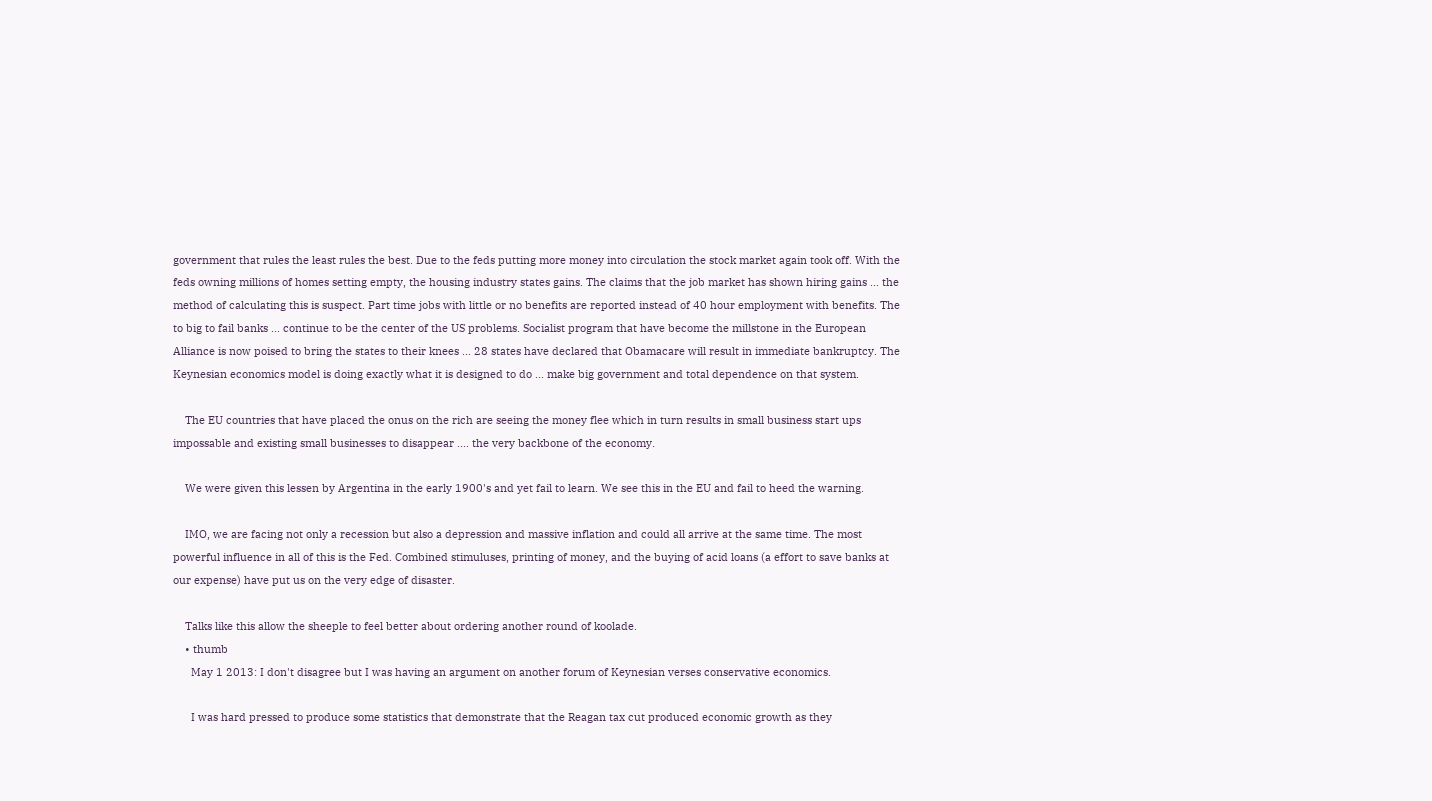government that rules the least rules the best. Due to the feds putting more money into circulation the stock market again took off. With the feds owning millions of homes setting empty, the housing industry states gains. The claims that the job market has shown hiring gains ... the method of calculating this is suspect. Part time jobs with little or no benefits are reported instead of 40 hour employment with benefits. The to big to fail banks ... continue to be the center of the US problems. Socialist program that have become the millstone in the European Alliance is now poised to bring the states to their knees ... 28 states have declared that Obamacare will result in immediate bankruptcy. The Keynesian economics model is doing exactly what it is designed to do ... make big government and total dependence on that system.

    The EU countries that have placed the onus on the rich are seeing the money flee which in turn results in small business start ups impossable and existing small businesses to disappear .... the very backbone of the economy.

    We were given this lessen by Argentina in the early 1900's and yet fail to learn. We see this in the EU and fail to heed the warning.

    IMO, we are facing not only a recession but also a depression and massive inflation and could all arrive at the same time. The most powerful influence in all of this is the Fed. Combined stimuluses, printing of money, and the buying of acid loans (a effort to save banks at our expense) have put us on the very edge of disaster.

    Talks like this allow the sheeple to feel better about ordering another round of koolade.
    • thumb
      May 1 2013: I don't disagree but I was having an argument on another forum of Keynesian verses conservative economics.

      I was hard pressed to produce some statistics that demonstrate that the Reagan tax cut produced economic growth as they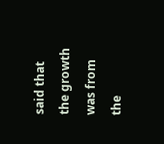said that the growth was from the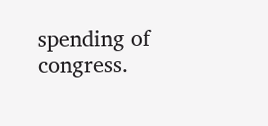spending of congress.